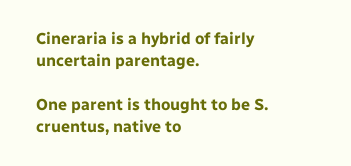Cineraria is a hybrid of fairly uncertain parentage.

One parent is thought to be S. cruentus, native to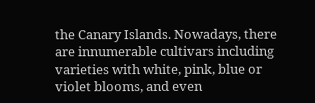the Canary Islands. Nowadays, there are innumerable cultivars including varieties with white, pink, blue or violet blooms, and even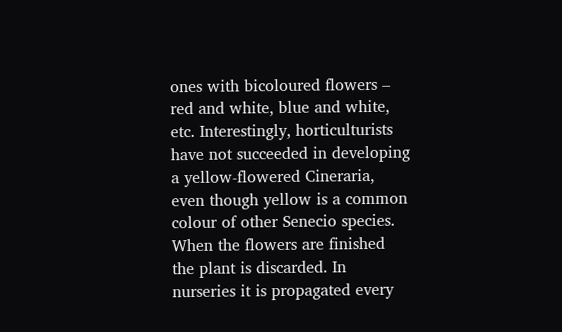ones with bicoloured flowers – red and white, blue and white, etc. Interestingly, horticulturists have not succeeded in developing a yellow-flowered Cineraria, even though yellow is a common colour of other Senecio species. When the flowers are finished the plant is discarded. In nurseries it is propagated every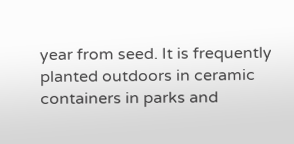year from seed. It is frequently planted outdoors in ceramic containers in parks and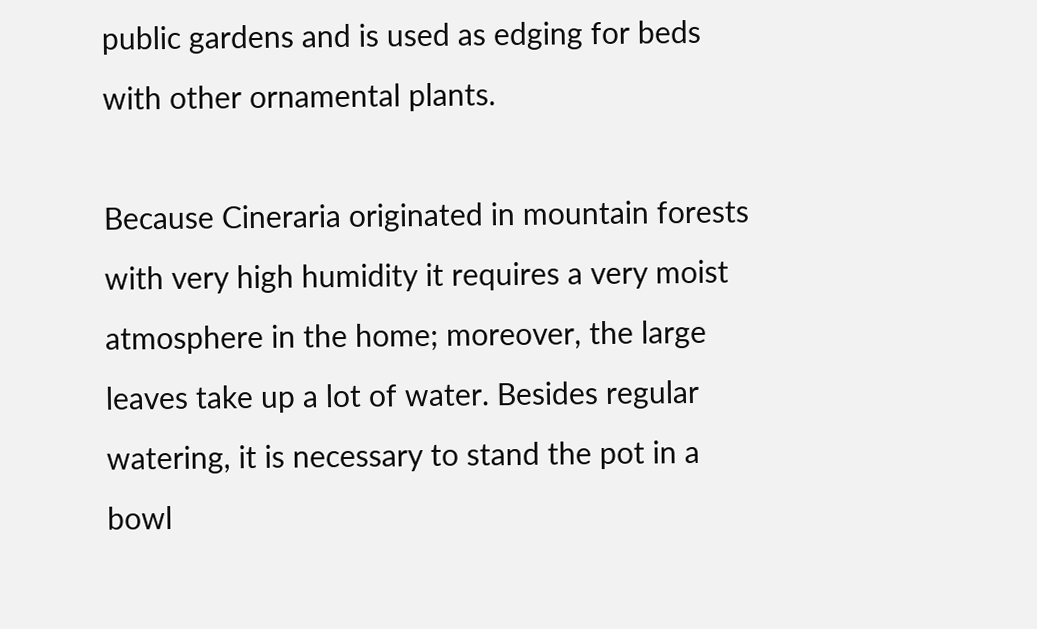public gardens and is used as edging for beds with other ornamental plants.

Because Cineraria originated in mountain forests with very high humidity it requires a very moist atmosphere in the home; moreover, the large leaves take up a lot of water. Besides regular watering, it is necessary to stand the pot in a bowl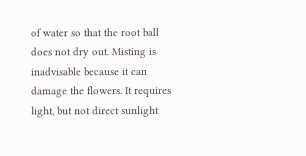of water so that the root ball does not dry out. Misting is inadvisable because it can damage the flowers. It requires light, but not direct sunlight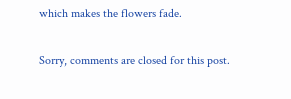which makes the flowers fade.

Sorry, comments are closed for this post.